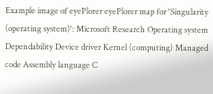Example image of eyePlorer eyePlorer map for 'Singularity (operating system)': Microsoft Research Operating system Dependability Device driver Kernel (computing) Managed code Assembly language C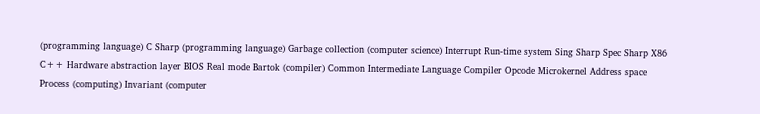(programming language) C Sharp (programming language) Garbage collection (computer science) Interrupt Run-time system Sing Sharp Spec Sharp X86 C++ Hardware abstraction layer BIOS Real mode Bartok (compiler) Common Intermediate Language Compiler Opcode Microkernel Address space Process (computing) Invariant (computer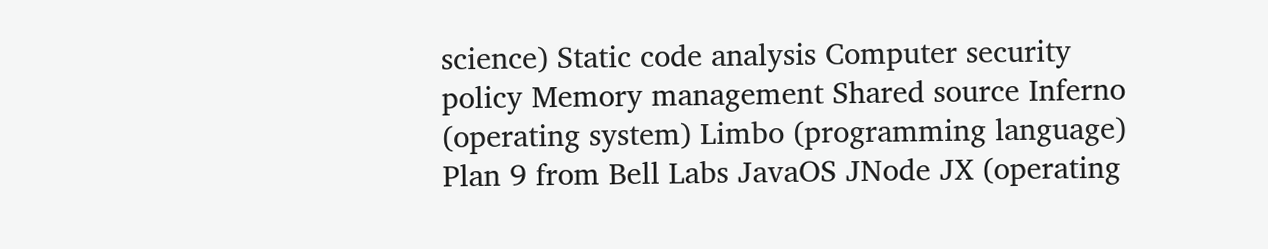science) Static code analysis Computer security policy Memory management Shared source Inferno (operating system) Limbo (programming language) Plan 9 from Bell Labs JavaOS JNode JX (operating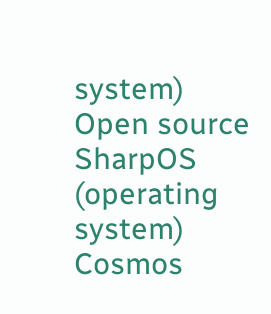system) Open source SharpOS (operating system) Cosmos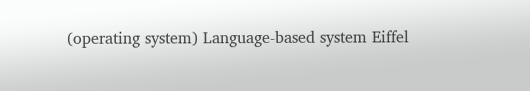(operating system) Language-based system Eiffel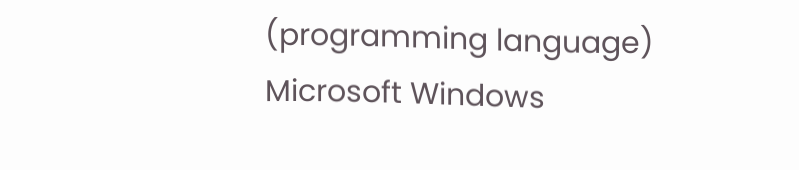(programming language) Microsoft Windows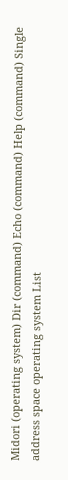Midori (operating system) Dir (command) Echo (command) Help (command) Single address space operating system List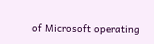of Microsoft operating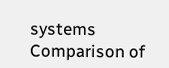systems Comparison of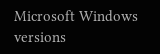Microsoft Windows versions